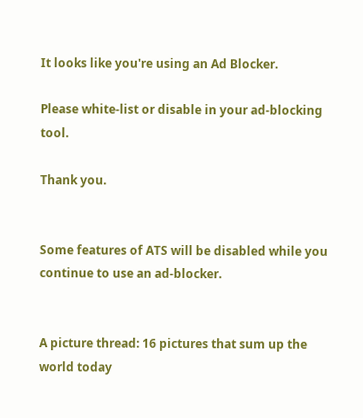It looks like you're using an Ad Blocker.

Please white-list or disable in your ad-blocking tool.

Thank you.


Some features of ATS will be disabled while you continue to use an ad-blocker.


A picture thread: 16 pictures that sum up the world today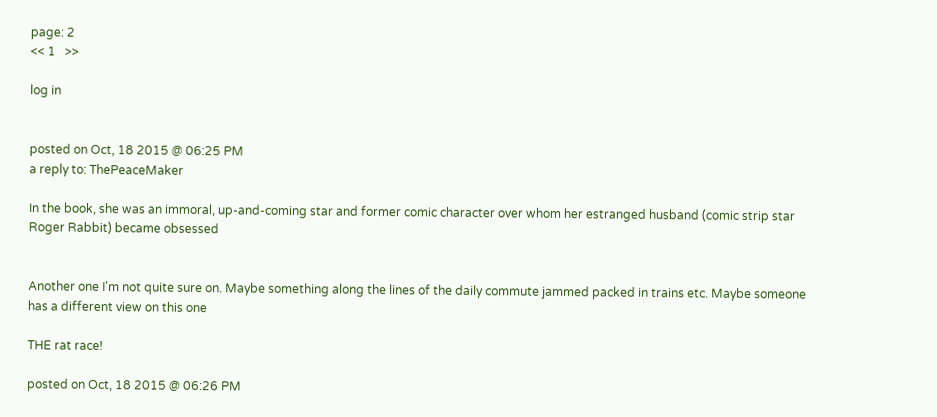page: 2
<< 1   >>

log in


posted on Oct, 18 2015 @ 06:25 PM
a reply to: ThePeaceMaker

In the book, she was an immoral, up-and-coming star and former comic character over whom her estranged husband (comic strip star Roger Rabbit) became obsessed


Another one I'm not quite sure on. Maybe something along the lines of the daily commute jammed packed in trains etc. Maybe someone has a different view on this one

THE rat race!

posted on Oct, 18 2015 @ 06:26 PM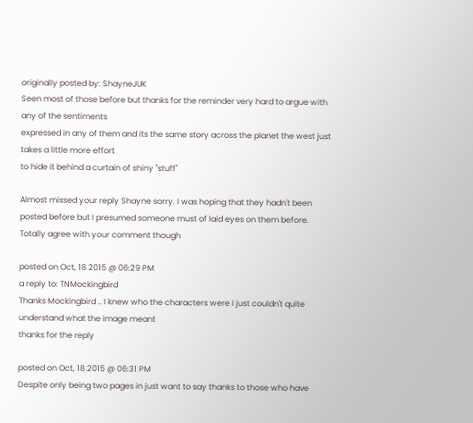originally posted by: ShayneJUK
Seen most of those before but thanks for the reminder very hard to argue with any of the sentiments
expressed in any of them and its the same story across the planet the west just takes a little more effort
to hide it behind a curtain of shiny "stuff"

Almost missed your reply Shayne sorry. I was hoping that they hadn't been posted before but I presumed someone must of laid eyes on them before. Totally agree with your comment though

posted on Oct, 18 2015 @ 06:29 PM
a reply to: TNMockingbird
Thanks Mockingbird .. I knew who the characters were I just couldn't quite understand what the image meant
thanks for the reply

posted on Oct, 18 2015 @ 06:31 PM
Despite only being two pages in just want to say thanks to those who have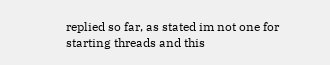replied so far, as stated im not one for starting threads and this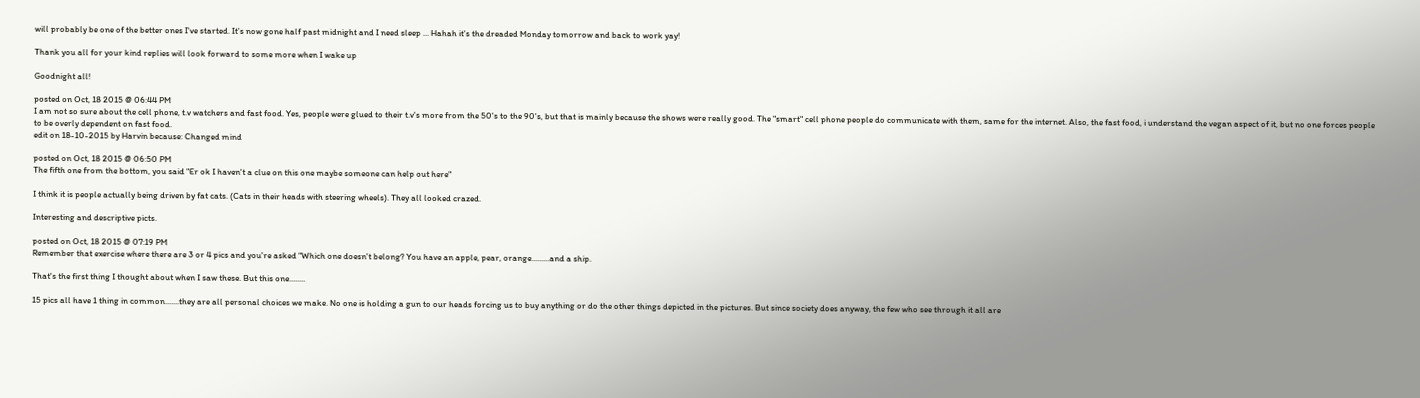will probably be one of the better ones I've started. It's now gone half past midnight and I need sleep ... Hahah it's the dreaded Monday tomorrow and back to work yay!

Thank you all for your kind replies will look forward to some more when I wake up

Goodnight all!

posted on Oct, 18 2015 @ 06:44 PM
I am not so sure about the cell phone, t.v watchers and fast food. Yes, people were glued to their t.v's more from the 50's to the 90's, but that is mainly because the shows were really good. The "smart" cell phone people do communicate with them, same for the internet. Also, the fast food, i understand the vegan aspect of it, but no one forces people to be overly dependent on fast food.
edit on 18-10-2015 by Harvin because: Changed mind

posted on Oct, 18 2015 @ 06:50 PM
The fifth one from the bottom, you said "Er ok I haven't a clue on this one maybe someone can help out here"

I think it is people actually being driven by fat cats. (Cats in their heads with steering wheels). They all looked crazed.

Interesting and descriptive picts.

posted on Oct, 18 2015 @ 07:19 PM
Remember that exercise where there are 3 or 4 pics and you're asked "Which one doesn't belong? You have an apple, pear, orange.........and a ship.

That's the first thing I thought about when I saw these. But this one........

15 pics all have 1 thing in common.......they are all personal choices we make. No one is holding a gun to our heads forcing us to buy anything or do the other things depicted in the pictures. But since society does anyway, the few who see through it all are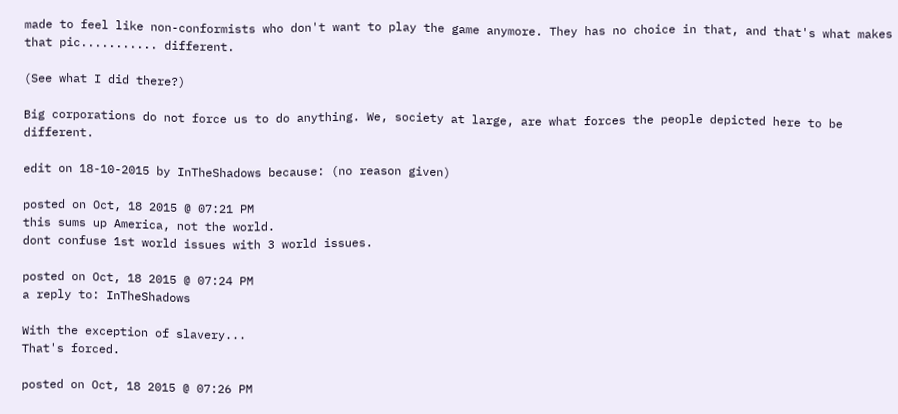made to feel like non-conformists who don't want to play the game anymore. They has no choice in that, and that's what makes that pic........... different.

(See what I did there?)

Big corporations do not force us to do anything. We, society at large, are what forces the people depicted here to be different.

edit on 18-10-2015 by InTheShadows because: (no reason given)

posted on Oct, 18 2015 @ 07:21 PM
this sums up America, not the world.
dont confuse 1st world issues with 3 world issues.

posted on Oct, 18 2015 @ 07:24 PM
a reply to: InTheShadows

With the exception of slavery...
That's forced.

posted on Oct, 18 2015 @ 07:26 PM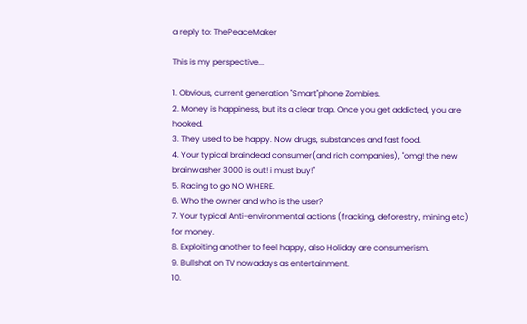a reply to: ThePeaceMaker

This is my perspective...

1. Obvious, current generation "Smart"phone Zombies.
2. Money is happiness, but its a clear trap. Once you get addicted, you are hooked.
3. They used to be happy. Now drugs, substances and fast food.
4. Your typical braindead consumer(and rich companies), "omg! the new brainwasher 3000 is out! i must buy!"
5. Racing to go NO WHERE.
6. Who the owner and who is the user?
7. Your typical Anti-environmental actions (fracking, deforestry, mining etc) for money.
8. Exploiting another to feel happy, also Holiday are consumerism.
9. Bullshat on TV nowadays as entertainment.
10.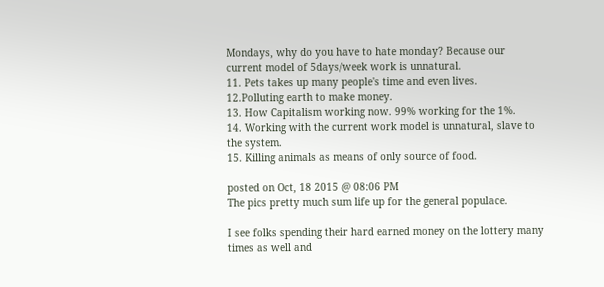Mondays, why do you have to hate monday? Because our current model of 5days/week work is unnatural.
11. Pets takes up many people's time and even lives.
12.Polluting earth to make money.
13. How Capitalism working now. 99% working for the 1%.
14. Working with the current work model is unnatural, slave to the system.
15. Killing animals as means of only source of food.

posted on Oct, 18 2015 @ 08:06 PM
The pics pretty much sum life up for the general populace.

I see folks spending their hard earned money on the lottery many times as well and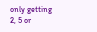only getting 2, 5 or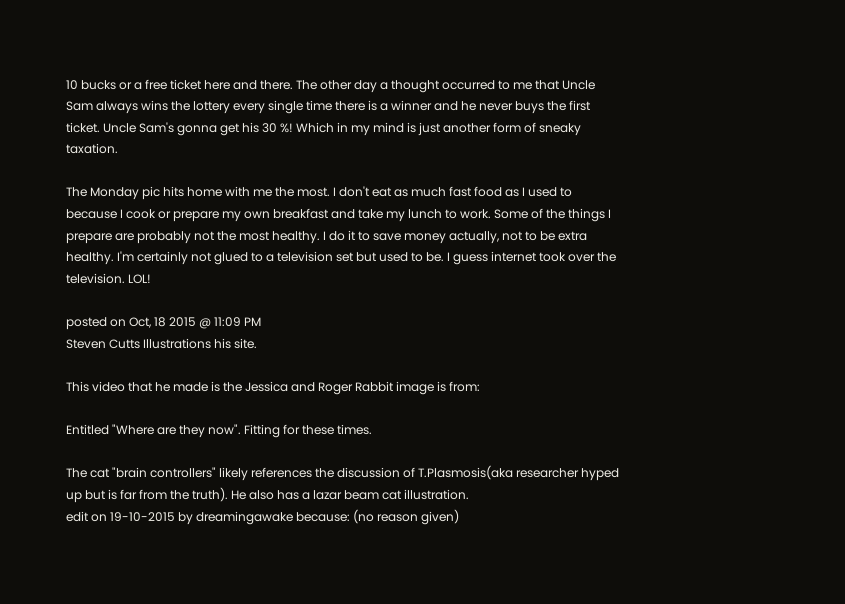10 bucks or a free ticket here and there. The other day a thought occurred to me that Uncle Sam always wins the lottery every single time there is a winner and he never buys the first ticket. Uncle Sam's gonna get his 30 %! Which in my mind is just another form of sneaky taxation.

The Monday pic hits home with me the most. I don't eat as much fast food as I used to because I cook or prepare my own breakfast and take my lunch to work. Some of the things I prepare are probably not the most healthy. I do it to save money actually, not to be extra healthy. I'm certainly not glued to a television set but used to be. I guess internet took over the television. LOL!

posted on Oct, 18 2015 @ 11:09 PM
Steven Cutts Illustrations his site.

This video that he made is the Jessica and Roger Rabbit image is from:

Entitled "Where are they now". Fitting for these times.

The cat "brain controllers" likely references the discussion of T.Plasmosis(aka researcher hyped up but is far from the truth). He also has a lazar beam cat illustration.
edit on 19-10-2015 by dreamingawake because: (no reason given)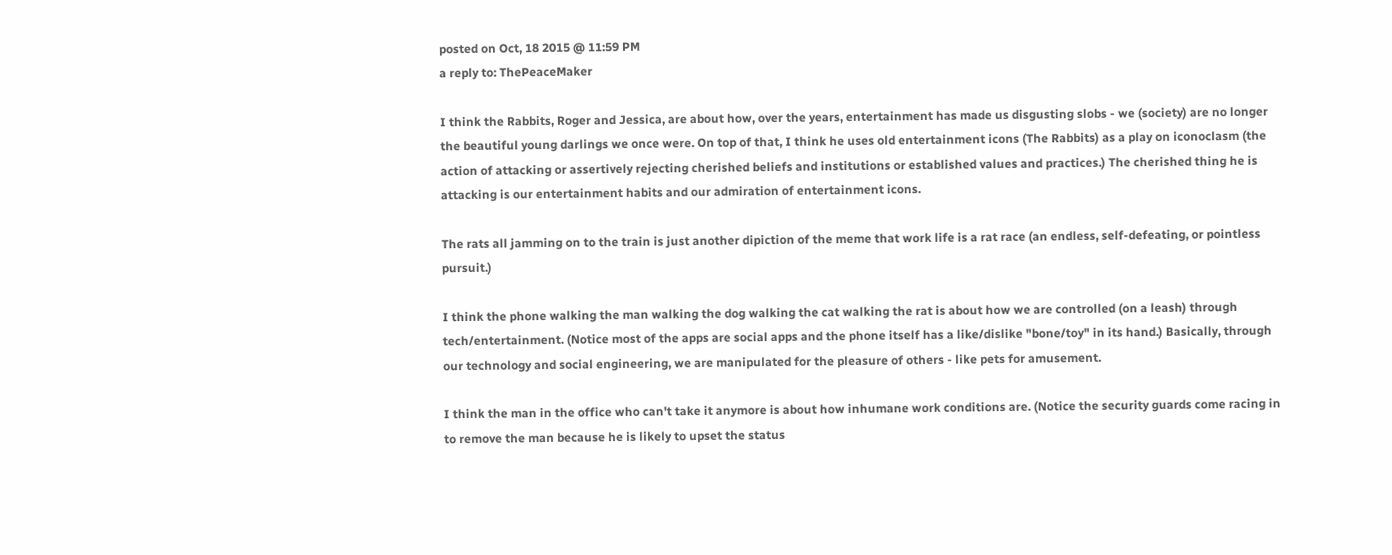posted on Oct, 18 2015 @ 11:59 PM
a reply to: ThePeaceMaker

I think the Rabbits, Roger and Jessica, are about how, over the years, entertainment has made us disgusting slobs - we (society) are no longer the beautiful young darlings we once were. On top of that, I think he uses old entertainment icons (The Rabbits) as a play on iconoclasm (the action of attacking or assertively rejecting cherished beliefs and institutions or established values and practices.) The cherished thing he is attacking is our entertainment habits and our admiration of entertainment icons.

The rats all jamming on to the train is just another dipiction of the meme that work life is a rat race (an endless, self-defeating, or pointless pursuit.)

I think the phone walking the man walking the dog walking the cat walking the rat is about how we are controlled (on a leash) through tech/entertainment. (Notice most of the apps are social apps and the phone itself has a like/dislike "bone/toy" in its hand.) Basically, through our technology and social engineering, we are manipulated for the pleasure of others - like pets for amusement.

I think the man in the office who can't take it anymore is about how inhumane work conditions are. (Notice the security guards come racing in to remove the man because he is likely to upset the status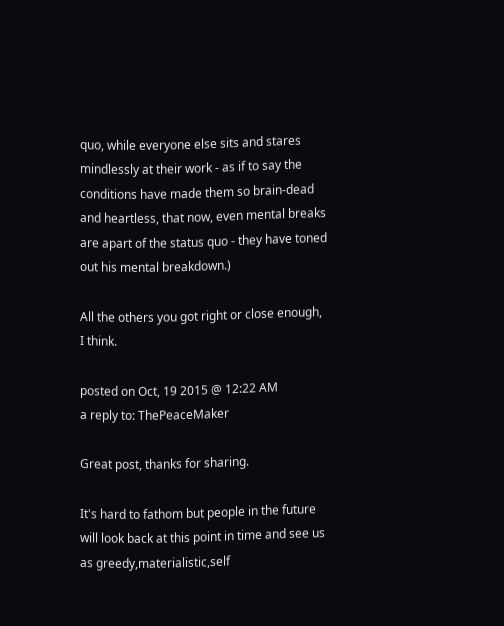quo, while everyone else sits and stares mindlessly at their work - as if to say the conditions have made them so brain-dead and heartless, that now, even mental breaks are apart of the status quo - they have toned out his mental breakdown.)

All the others you got right or close enough, I think.

posted on Oct, 19 2015 @ 12:22 AM
a reply to: ThePeaceMaker

Great post, thanks for sharing.

It's hard to fathom but people in the future will look back at this point in time and see us as greedy,materialistic,self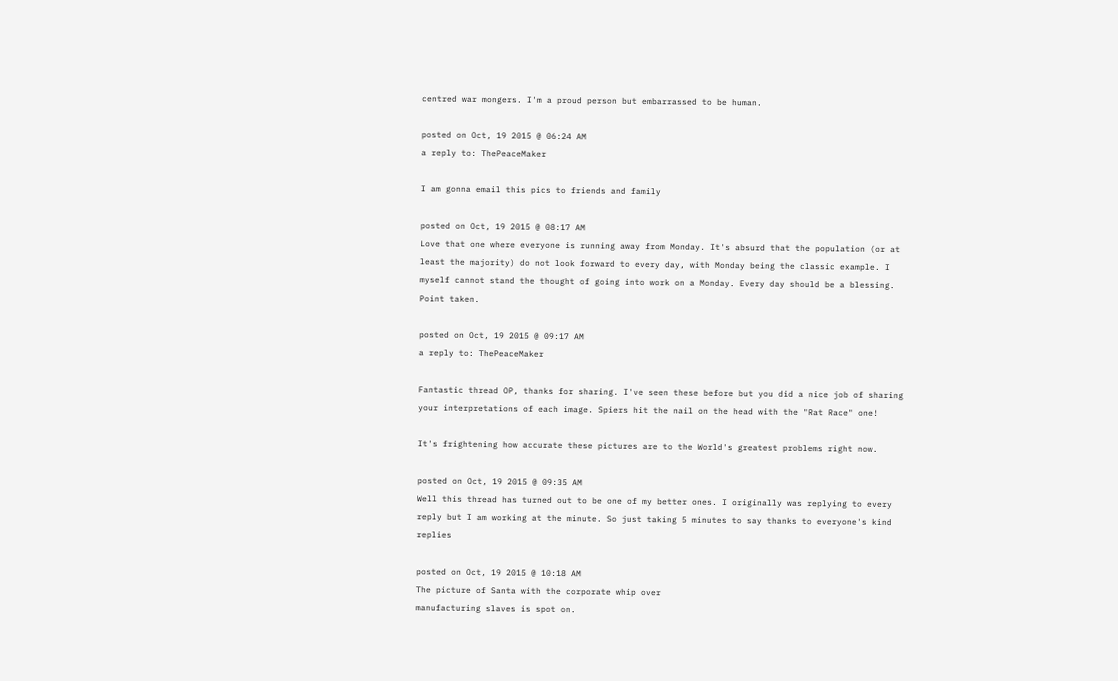centred war mongers. I'm a proud person but embarrassed to be human.

posted on Oct, 19 2015 @ 06:24 AM
a reply to: ThePeaceMaker

I am gonna email this pics to friends and family

posted on Oct, 19 2015 @ 08:17 AM
Love that one where everyone is running away from Monday. It's absurd that the population (or at least the majority) do not look forward to every day, with Monday being the classic example. I myself cannot stand the thought of going into work on a Monday. Every day should be a blessing. Point taken.

posted on Oct, 19 2015 @ 09:17 AM
a reply to: ThePeaceMaker

Fantastic thread OP, thanks for sharing. I've seen these before but you did a nice job of sharing your interpretations of each image. Spiers hit the nail on the head with the "Rat Race" one!

It's frightening how accurate these pictures are to the World's greatest problems right now.

posted on Oct, 19 2015 @ 09:35 AM
Well this thread has turned out to be one of my better ones. I originally was replying to every reply but I am working at the minute. So just taking 5 minutes to say thanks to everyone's kind replies

posted on Oct, 19 2015 @ 10:18 AM
The picture of Santa with the corporate whip over
manufacturing slaves is spot on.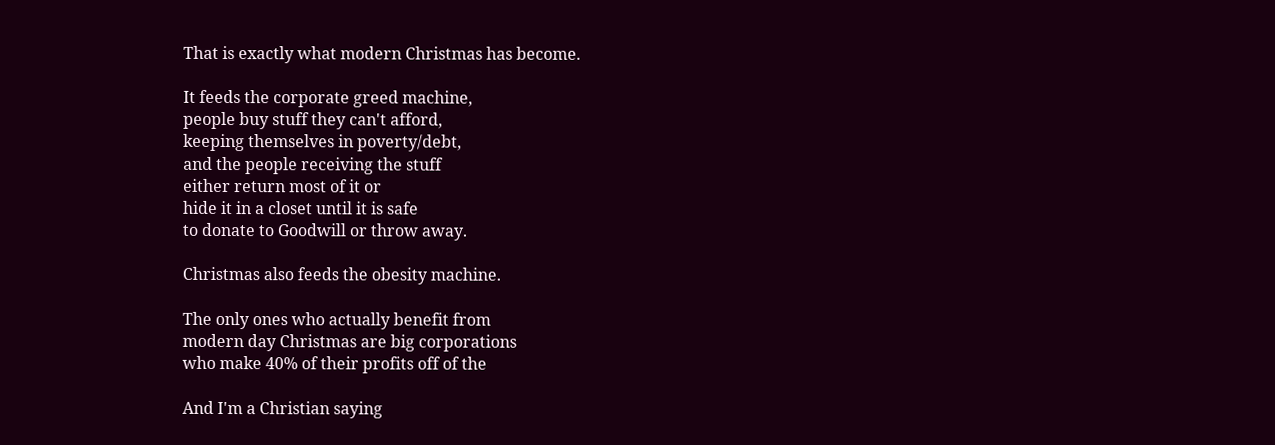That is exactly what modern Christmas has become.

It feeds the corporate greed machine,
people buy stuff they can't afford,
keeping themselves in poverty/debt,
and the people receiving the stuff
either return most of it or
hide it in a closet until it is safe
to donate to Goodwill or throw away.

Christmas also feeds the obesity machine.

The only ones who actually benefit from
modern day Christmas are big corporations
who make 40% of their profits off of the

And I'm a Christian saying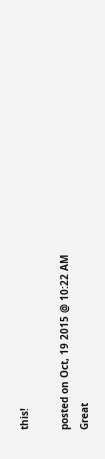this!

posted on Oct, 19 2015 @ 10:22 AM
Great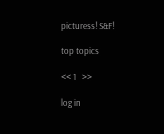picturess! S&F!

top topics

<< 1   >>

log in